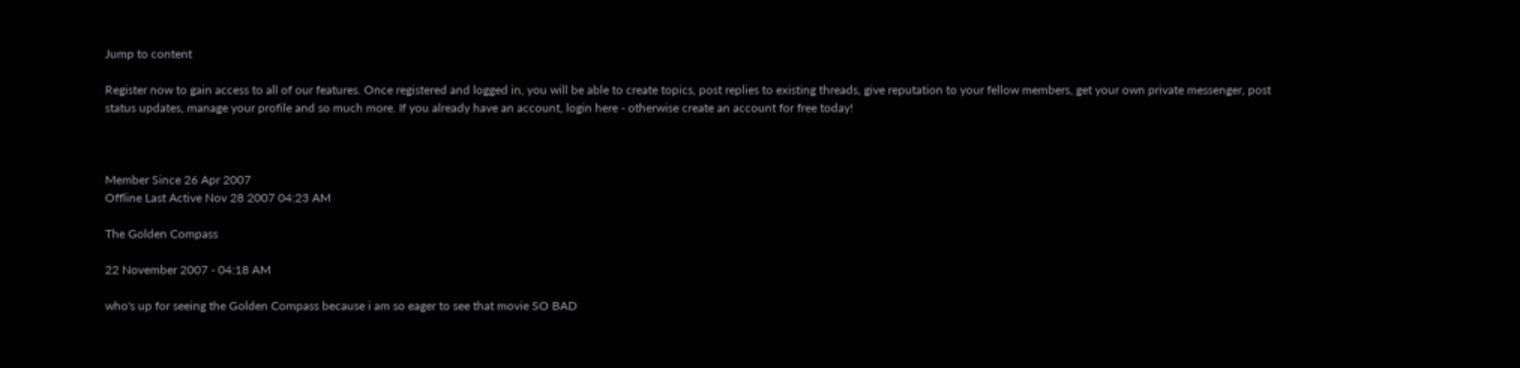Jump to content

Register now to gain access to all of our features. Once registered and logged in, you will be able to create topics, post replies to existing threads, give reputation to your fellow members, get your own private messenger, post status updates, manage your profile and so much more. If you already have an account, login here - otherwise create an account for free today!



Member Since 26 Apr 2007
Offline Last Active Nov 28 2007 04:23 AM

The Golden Compass

22 November 2007 - 04:18 AM

who's up for seeing the Golden Compass because i am so eager to see that movie SO BAD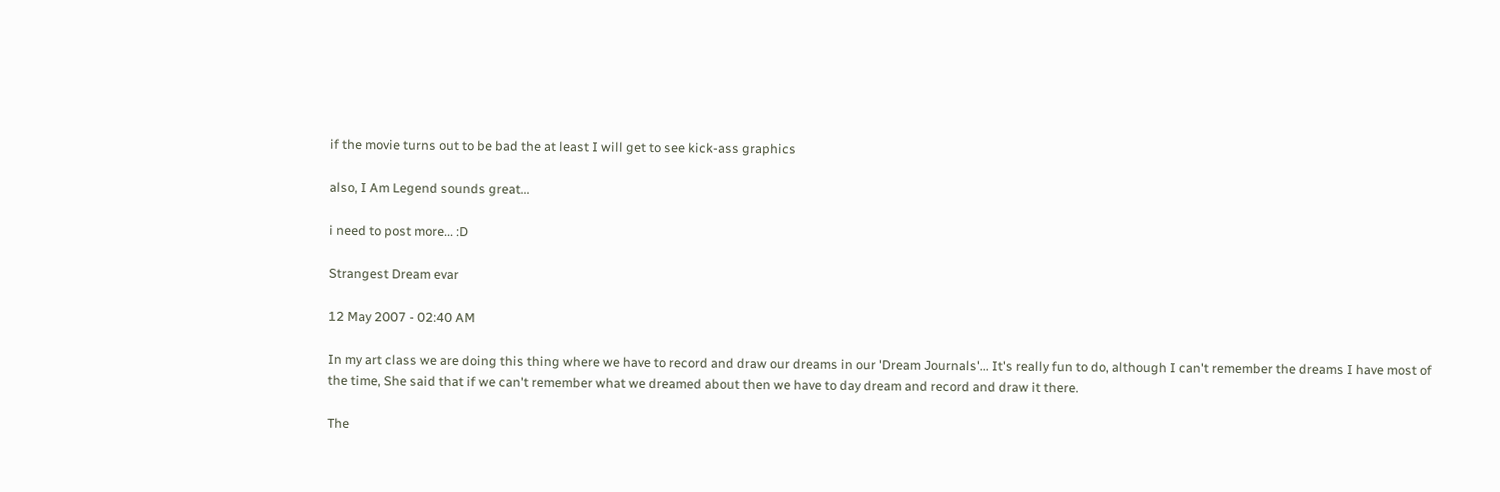if the movie turns out to be bad the at least I will get to see kick-ass graphics

also, I Am Legend sounds great...

i need to post more... :D

Strangest Dream evar

12 May 2007 - 02:40 AM

In my art class we are doing this thing where we have to record and draw our dreams in our 'Dream Journals'... It's really fun to do, although I can't remember the dreams I have most of the time, She said that if we can't remember what we dreamed about then we have to day dream and record and draw it there.

The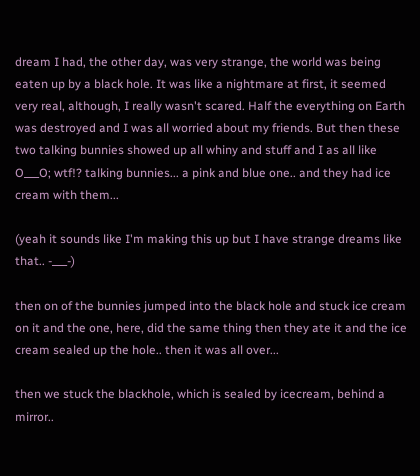dream I had, the other day, was very strange, the world was being eaten up by a black hole. It was like a nightmare at first, it seemed very real, although, I really wasn't scared. Half the everything on Earth was destroyed and I was all worried about my friends. But then these two talking bunnies showed up all whiny and stuff and I as all like O___O; wtf!? talking bunnies... a pink and blue one.. and they had ice cream with them...

(yeah it sounds like I'm making this up but I have strange dreams like that.. -___-)

then on of the bunnies jumped into the black hole and stuck ice cream on it and the one, here, did the same thing then they ate it and the ice cream sealed up the hole.. then it was all over...

then we stuck the blackhole, which is sealed by icecream, behind a mirror..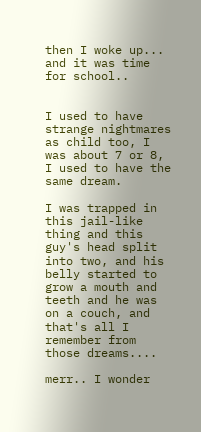then I woke up... and it was time for school..


I used to have strange nightmares as child too, I was about 7 or 8, I used to have the same dream.

I was trapped in this jail-like thing and this guy's head split into two, and his belly started to grow a mouth and teeth and he was on a couch, and that's all I remember from those dreams....

merr.. I wonder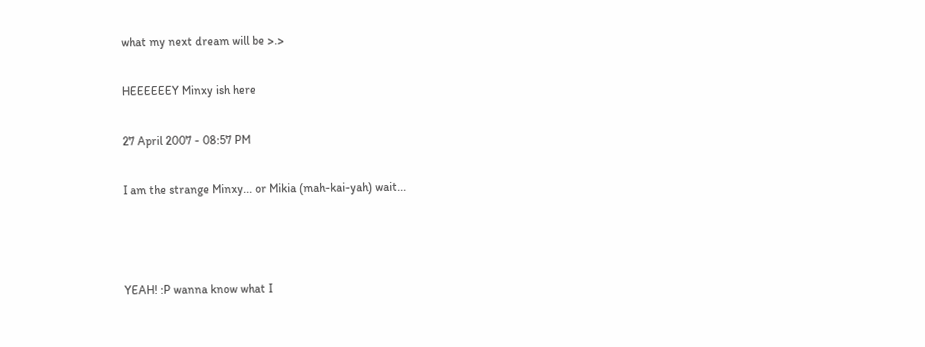what my next dream will be >.>

HEEEEEEY Minxy ish here

27 April 2007 - 08:57 PM

I am the strange Minxy... or Mikia (mah-kai-yah) wait...



YEAH! :P wanna know what I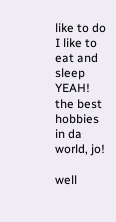like to do I like to eat and sleep YEAH! the best hobbies in da world, jo!

well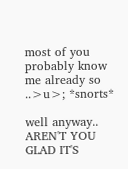most of you probably know me already so ..>u>; *snorts*

well anyway.. AREN'T YOU GLAD IT'S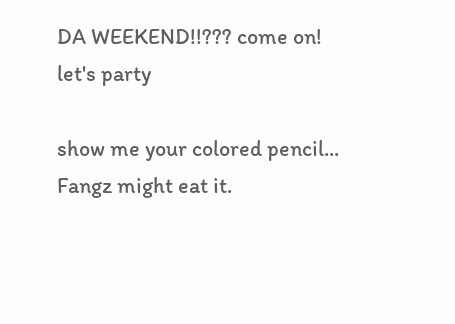DA WEEKEND!!??? come on! let's party

show me your colored pencil... Fangz might eat it.